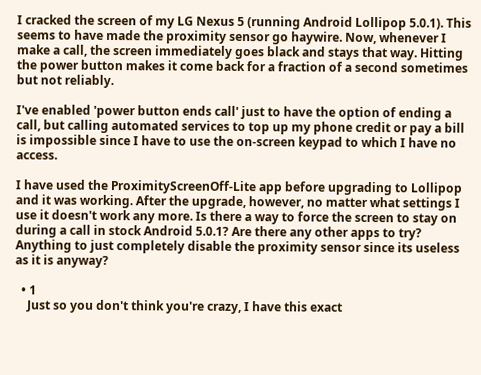I cracked the screen of my LG Nexus 5 (running Android Lollipop 5.0.1). This seems to have made the proximity sensor go haywire. Now, whenever I make a call, the screen immediately goes black and stays that way. Hitting the power button makes it come back for a fraction of a second sometimes but not reliably.

I've enabled 'power button ends call' just to have the option of ending a call, but calling automated services to top up my phone credit or pay a bill is impossible since I have to use the on-screen keypad to which I have no access.

I have used the ProximityScreenOff-Lite app before upgrading to Lollipop and it was working. After the upgrade, however, no matter what settings I use it doesn't work any more. Is there a way to force the screen to stay on during a call in stock Android 5.0.1? Are there any other apps to try? Anything to just completely disable the proximity sensor since its useless as it is anyway?

  • 1
    Just so you don't think you're crazy, I have this exact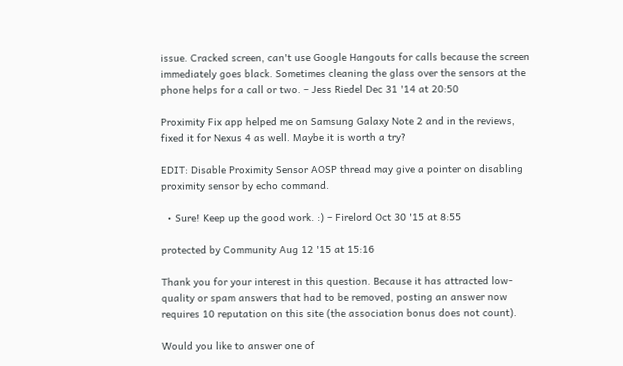issue. Cracked screen, can't use Google Hangouts for calls because the screen immediately goes black. Sometimes cleaning the glass over the sensors at the phone helps for a call or two. – Jess Riedel Dec 31 '14 at 20:50

Proximity Fix app helped me on Samsung Galaxy Note 2 and in the reviews, fixed it for Nexus 4 as well. Maybe it is worth a try?

EDIT: Disable Proximity Sensor AOSP thread may give a pointer on disabling proximity sensor by echo command.

  • Sure! Keep up the good work. :) – Firelord Oct 30 '15 at 8:55

protected by Community Aug 12 '15 at 15:16

Thank you for your interest in this question. Because it has attracted low-quality or spam answers that had to be removed, posting an answer now requires 10 reputation on this site (the association bonus does not count).

Would you like to answer one of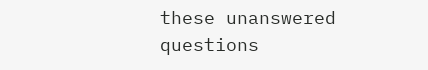these unanswered questions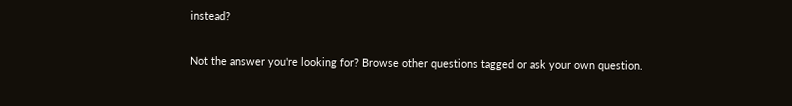instead?

Not the answer you're looking for? Browse other questions tagged or ask your own question.